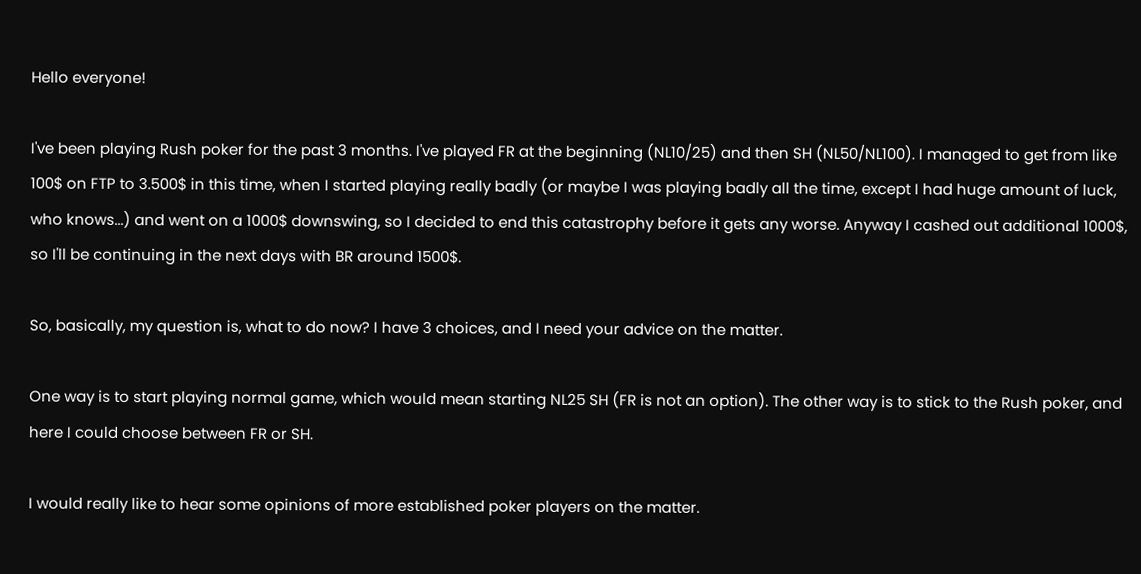Hello everyone!

I've been playing Rush poker for the past 3 months. I've played FR at the beginning (NL10/25) and then SH (NL50/NL100). I managed to get from like 100$ on FTP to 3.500$ in this time, when I started playing really badly (or maybe I was playing badly all the time, except I had huge amount of luck, who knows...) and went on a 1000$ downswing, so I decided to end this catastrophy before it gets any worse. Anyway I cashed out additional 1000$, so I'll be continuing in the next days with BR around 1500$.

So, basically, my question is, what to do now? I have 3 choices, and I need your advice on the matter.

One way is to start playing normal game, which would mean starting NL25 SH (FR is not an option). The other way is to stick to the Rush poker, and here I could choose between FR or SH.

I would really like to hear some opinions of more established poker players on the matter.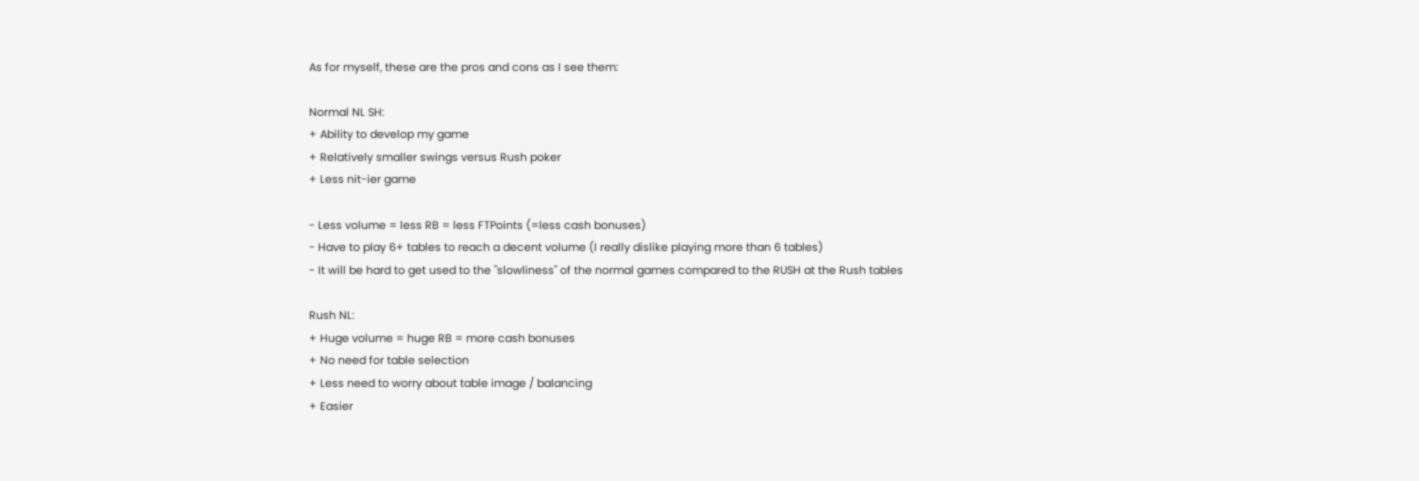As for myself, these are the pros and cons as I see them:

Normal NL SH:
+ Ability to develop my game
+ Relatively smaller swings versus Rush poker
+ Less nit-ier game

- Less volume = less RB = less FTPoints (=less cash bonuses)
- Have to play 6+ tables to reach a decent volume (I really dislike playing more than 6 tables)
- It will be hard to get used to the "slowliness" of the normal games compared to the RUSH at the Rush tables

Rush NL:
+ Huge volume = huge RB = more cash bonuses
+ No need for table selection
+ Less need to worry about table image / balancing
+ Easier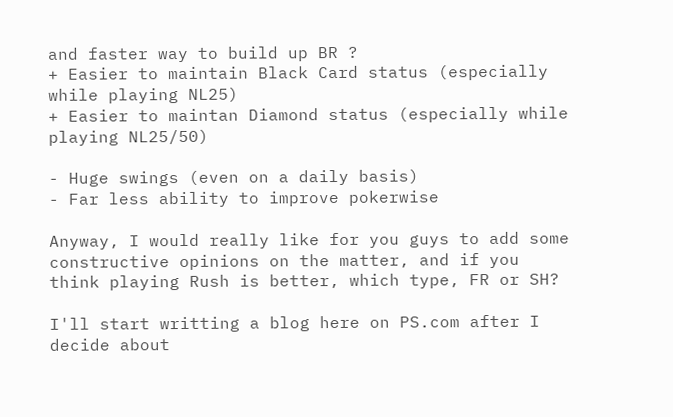and faster way to build up BR ?
+ Easier to maintain Black Card status (especially while playing NL25)
+ Easier to maintan Diamond status (especially while playing NL25/50)

- Huge swings (even on a daily basis)
- Far less ability to improve pokerwise

Anyway, I would really like for you guys to add some constructive opinions on the matter, and if you think playing Rush is better, which type, FR or SH?

I'll start writting a blog here on PS.com after I decide about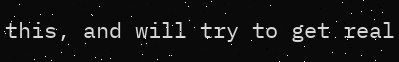this, and will try to get real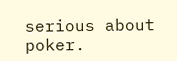serious about poker.